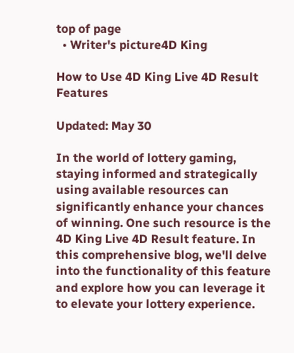top of page
  • Writer's picture4D King

How to Use 4D King Live 4D Result Features

Updated: May 30

In the world of lottery gaming, staying informed and strategically using available resources can significantly enhance your chances of winning. One such resource is the 4D King Live 4D Result feature. In this comprehensive blog, we'll delve into the functionality of this feature and explore how you can leverage it to elevate your lottery experience.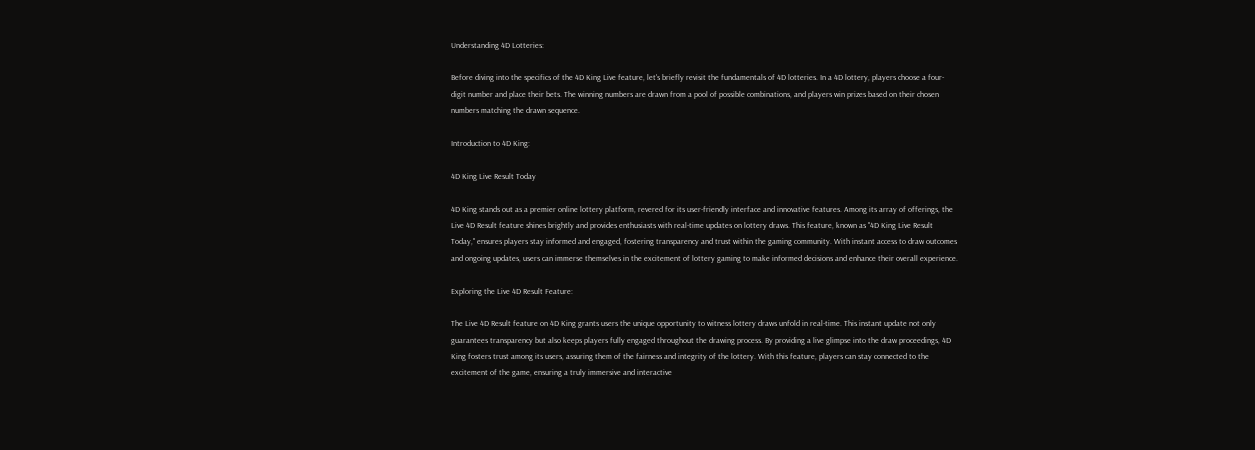Understanding 4D Lotteries:

Before diving into the specifics of the 4D King Live feature, let's briefly revisit the fundamentals of 4D lotteries. In a 4D lottery, players choose a four-digit number and place their bets. The winning numbers are drawn from a pool of possible combinations, and players win prizes based on their chosen numbers matching the drawn sequence.

Introduction to 4D King:

4D King Live Result Today

4D King stands out as a premier online lottery platform, revered for its user-friendly interface and innovative features. Among its array of offerings, the Live 4D Result feature shines brightly and provides enthusiasts with real-time updates on lottery draws. This feature, known as "4D King Live Result Today," ensures players stay informed and engaged, fostering transparency and trust within the gaming community. With instant access to draw outcomes and ongoing updates, users can immerse themselves in the excitement of lottery gaming to make informed decisions and enhance their overall experience.

Exploring the Live 4D Result Feature:

The Live 4D Result feature on 4D King grants users the unique opportunity to witness lottery draws unfold in real-time. This instant update not only guarantees transparency but also keeps players fully engaged throughout the drawing process. By providing a live glimpse into the draw proceedings, 4D King fosters trust among its users, assuring them of the fairness and integrity of the lottery. With this feature, players can stay connected to the excitement of the game, ensuring a truly immersive and interactive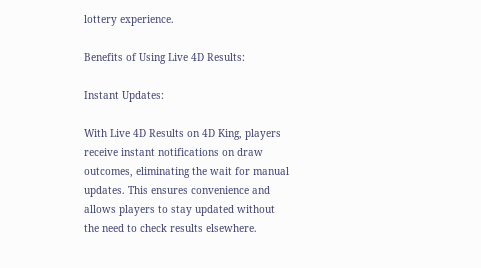lottery experience.

Benefits of Using Live 4D Results:

Instant Updates:

With Live 4D Results on 4D King, players receive instant notifications on draw outcomes, eliminating the wait for manual updates. This ensures convenience and allows players to stay updated without the need to check results elsewhere.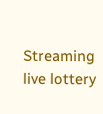Streaming live lottery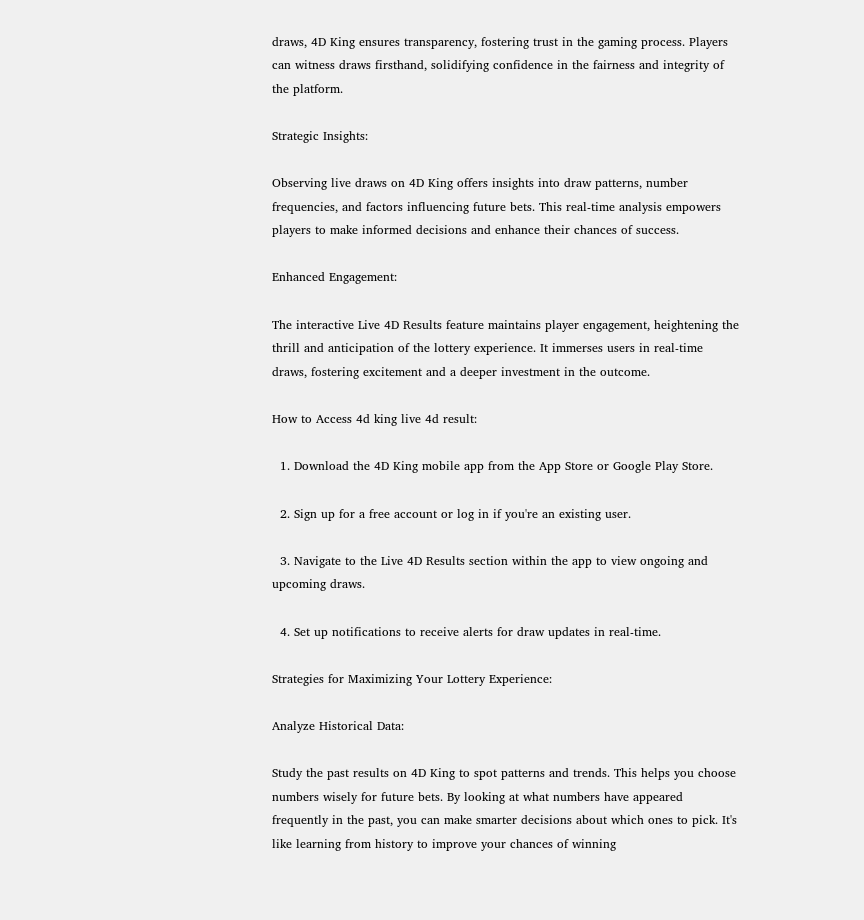draws, 4D King ensures transparency, fostering trust in the gaming process. Players can witness draws firsthand, solidifying confidence in the fairness and integrity of the platform.

Strategic Insights:

Observing live draws on 4D King offers insights into draw patterns, number frequencies, and factors influencing future bets. This real-time analysis empowers players to make informed decisions and enhance their chances of success.

Enhanced Engagement:

The interactive Live 4D Results feature maintains player engagement, heightening the thrill and anticipation of the lottery experience. It immerses users in real-time draws, fostering excitement and a deeper investment in the outcome.

How to Access 4d king live 4d result:

  1. Download the 4D King mobile app from the App Store or Google Play Store.

  2. Sign up for a free account or log in if you're an existing user.

  3. Navigate to the Live 4D Results section within the app to view ongoing and upcoming draws.

  4. Set up notifications to receive alerts for draw updates in real-time.

Strategies for Maximizing Your Lottery Experience:

Analyze Historical Data:

Study the past results on 4D King to spot patterns and trends. This helps you choose numbers wisely for future bets. By looking at what numbers have appeared frequently in the past, you can make smarter decisions about which ones to pick. It's like learning from history to improve your chances of winning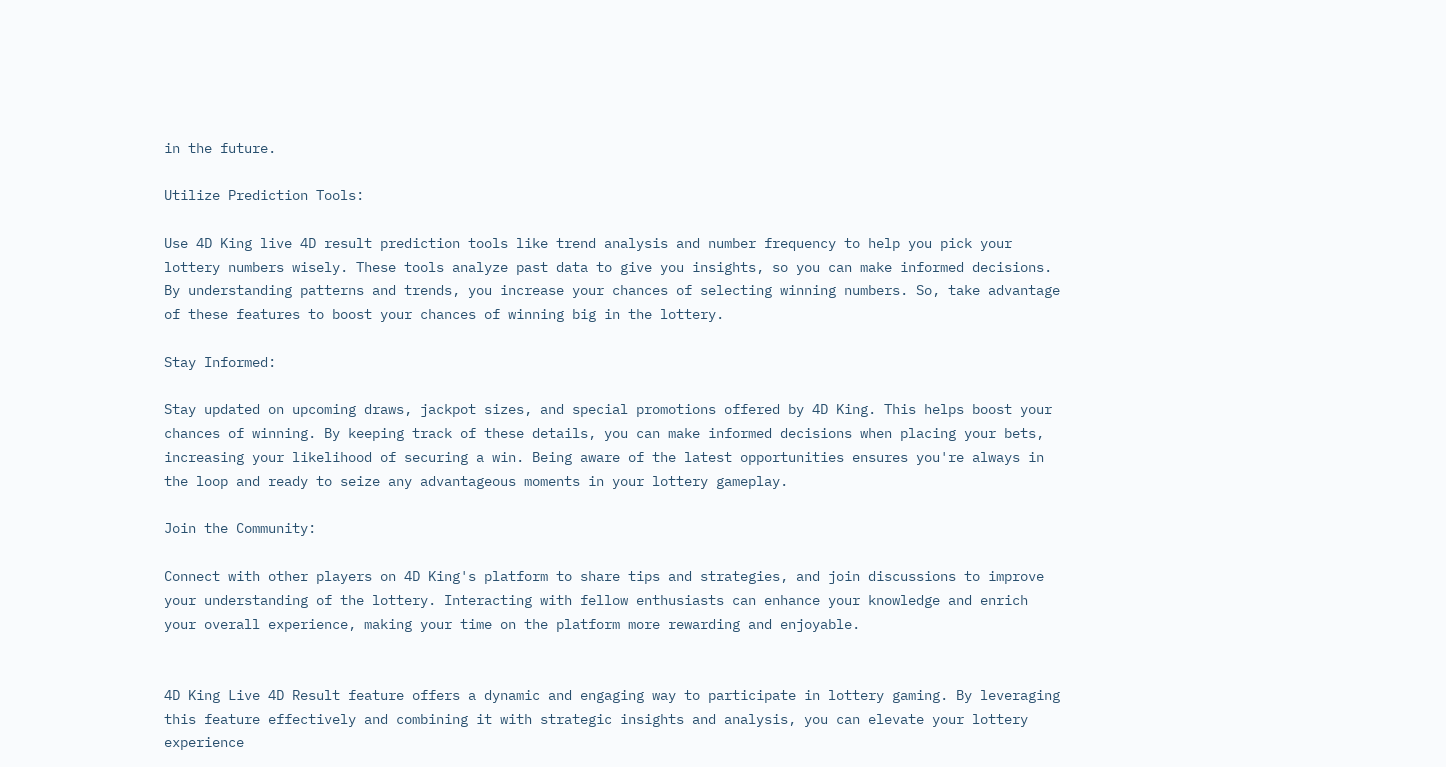in the future.

Utilize Prediction Tools:

Use 4D King live 4D result prediction tools like trend analysis and number frequency to help you pick your lottery numbers wisely. These tools analyze past data to give you insights, so you can make informed decisions. By understanding patterns and trends, you increase your chances of selecting winning numbers. So, take advantage of these features to boost your chances of winning big in the lottery.

Stay Informed:

Stay updated on upcoming draws, jackpot sizes, and special promotions offered by 4D King. This helps boost your chances of winning. By keeping track of these details, you can make informed decisions when placing your bets, increasing your likelihood of securing a win. Being aware of the latest opportunities ensures you're always in the loop and ready to seize any advantageous moments in your lottery gameplay.

Join the Community:

Connect with other players on 4D King's platform to share tips and strategies, and join discussions to improve your understanding of the lottery. Interacting with fellow enthusiasts can enhance your knowledge and enrich your overall experience, making your time on the platform more rewarding and enjoyable.


4D King Live 4D Result feature offers a dynamic and engaging way to participate in lottery gaming. By leveraging this feature effectively and combining it with strategic insights and analysis, you can elevate your lottery experience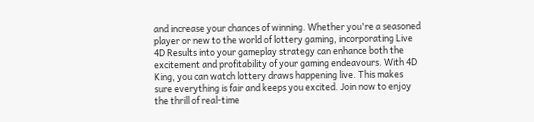and increase your chances of winning. Whether you're a seasoned player or new to the world of lottery gaming, incorporating Live 4D Results into your gameplay strategy can enhance both the excitement and profitability of your gaming endeavours. With 4D King, you can watch lottery draws happening live. This makes sure everything is fair and keeps you excited. Join now to enjoy the thrill of real-time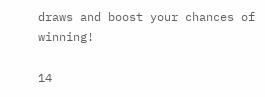draws and boost your chances of winning!

14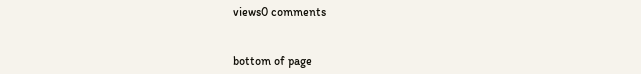views0 comments


bottom of page